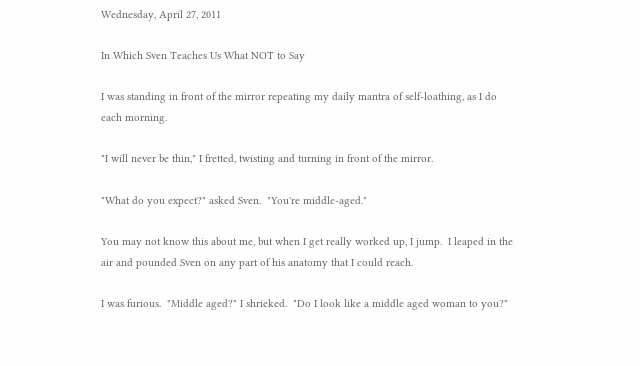Wednesday, April 27, 2011

In Which Sven Teaches Us What NOT to Say

I was standing in front of the mirror repeating my daily mantra of self-loathing, as I do each morning.

"I will never be thin," I fretted, twisting and turning in front of the mirror.

"What do you expect?" asked Sven.  "You're middle-aged."

You may not know this about me, but when I get really worked up, I jump.  I leaped in the air and pounded Sven on any part of his anatomy that I could reach.

I was furious.  "Middle aged?" I shrieked.  "Do I look like a middle aged woman to you?"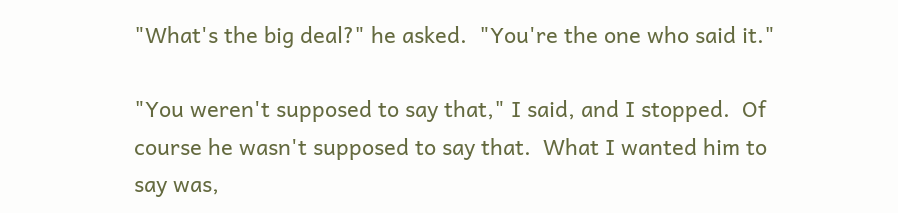"What's the big deal?" he asked.  "You're the one who said it."

"You weren't supposed to say that," I said, and I stopped.  Of course he wasn't supposed to say that.  What I wanted him to say was,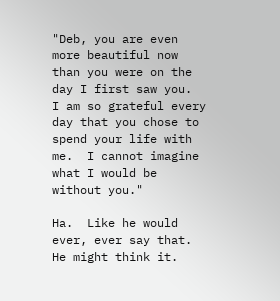"Deb, you are even more beautiful now than you were on the day I first saw you.  I am so grateful every day that you chose to spend your life with me.  I cannot imagine what I would be without you."

Ha.  Like he would ever, ever say that.  He might think it.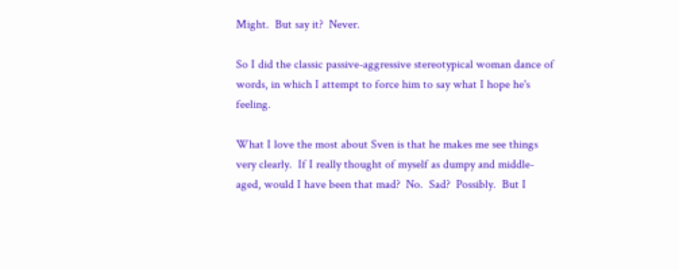Might.  But say it?  Never.

So I did the classic passive-aggressive stereotypical woman dance of words, in which I attempt to force him to say what I hope he's feeling.

What I love the most about Sven is that he makes me see things very clearly.  If I really thought of myself as dumpy and middle-aged, would I have been that mad?  No.  Sad?  Possibly.  But I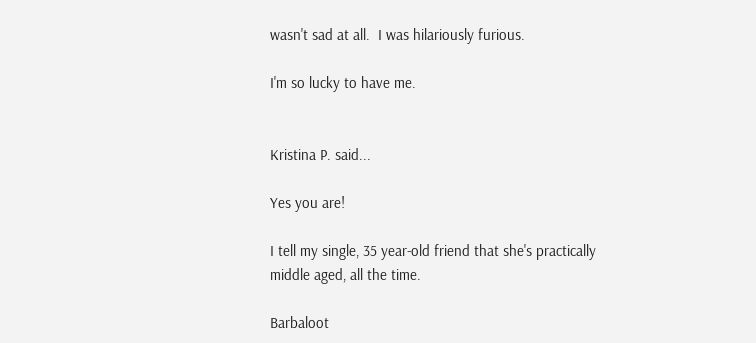wasn't sad at all.  I was hilariously furious.

I'm so lucky to have me.


Kristina P. said...

Yes you are!

I tell my single, 35 year-old friend that she's practically middle aged, all the time.

Barbaloot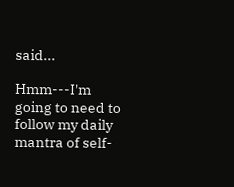said...

Hmm---I'm going to need to follow my daily mantra of self-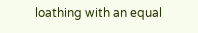loathing with an equal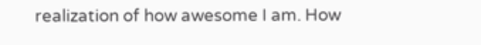realization of how awesome I am. How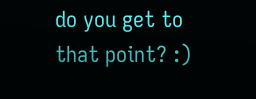do you get to that point? :)